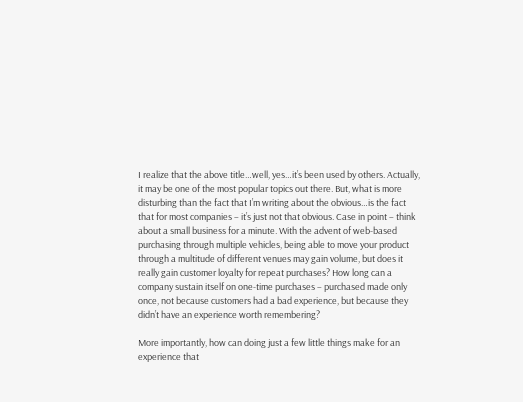I realize that the above title…well, yes…it’s been used by others. Actually, it may be one of the most popular topics out there. But, what is more disturbing than the fact that I’m writing about the obvious…is the fact that for most companies – it’s just not that obvious. Case in point – think about a small business for a minute. With the advent of web-based purchasing through multiple vehicles, being able to move your product through a multitude of different venues may gain volume, but does it really gain customer loyalty for repeat purchases? How long can a company sustain itself on one-time purchases – purchased made only once, not because customers had a bad experience, but because they didn’t have an experience worth remembering?

More importantly, how can doing just a few little things make for an experience that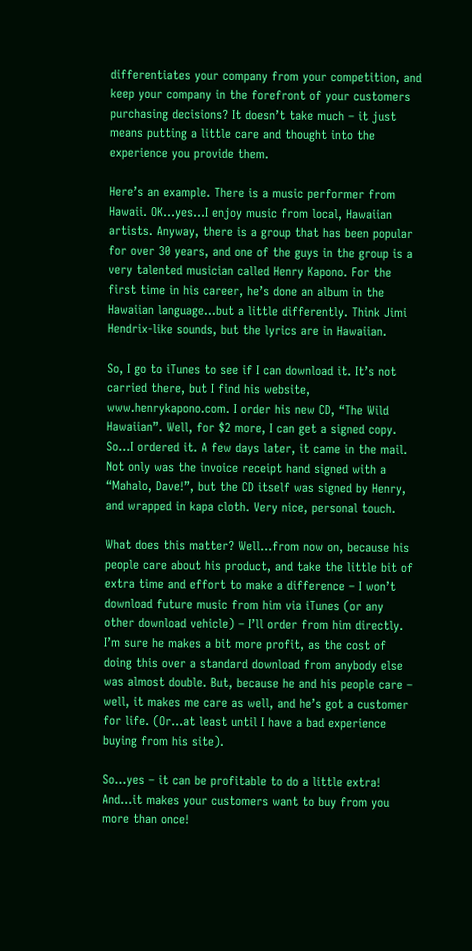differentiates your company from your competition, and keep your company in the forefront of your customers purchasing decisions? It doesn’t take much – it just means putting a little care and thought into the experience you provide them.

Here’s an example. There is a music performer from Hawaii. OK…yes…I enjoy music from local, Hawaiian artists. Anyway, there is a group that has been popular for over 30 years, and one of the guys in the group is a very talented musician called Henry Kapono. For the first time in his career, he’s done an album in the Hawaiian language…but a little differently. Think Jimi Hendrix-like sounds, but the lyrics are in Hawaiian.

So, I go to iTunes to see if I can download it. It’s not carried there, but I find his website,
www.henrykapono.com. I order his new CD, “The Wild Hawaiian”. Well, for $2 more, I can get a signed copy. So…I ordered it. A few days later, it came in the mail. Not only was the invoice receipt hand signed with a “Mahalo, Dave!”, but the CD itself was signed by Henry, and wrapped in kapa cloth. Very nice, personal touch.

What does this matter? Well…from now on, because his people care about his product, and take the little bit of extra time and effort to make a difference – I won’t download future music from him via iTunes (or any other download vehicle) – I’ll order from him directly. I’m sure he makes a bit more profit, as the cost of doing this over a standard download from anybody else was almost double. But, because he and his people care – well, it makes me care as well, and he’s got a customer for life. (Or…at least until I have a bad experience buying from his site).

So…yes – it can be profitable to do a little extra! And…it makes your customers want to buy from you more than once!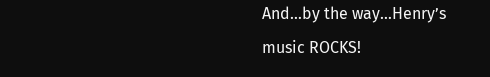And…by the way…Henry’s music ROCKS!